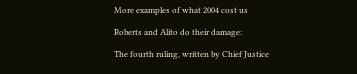More examples of what 2004 cost us

Roberts and Alito do their damage:

The fourth ruling, written by Chief Justice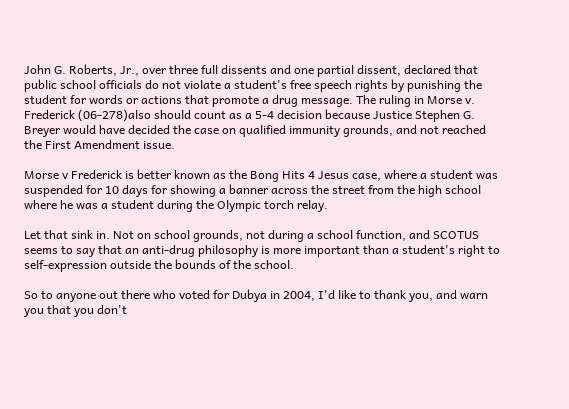John G. Roberts, Jr., over three full dissents and one partial dissent, declared that public school officials do not violate a student's free speech rights by punishing the student for words or actions that promote a drug message. The ruling in Morse v. Frederick (06-278)also should count as a 5-4 decision because Justice Stephen G. Breyer would have decided the case on qualified immunity grounds, and not reached the First Amendment issue.

Morse v Frederick is better known as the Bong Hits 4 Jesus case, where a student was suspended for 10 days for showing a banner across the street from the high school where he was a student during the Olympic torch relay.

Let that sink in. Not on school grounds, not during a school function, and SCOTUS seems to say that an anti-drug philosophy is more important than a student's right to self-expression outside the bounds of the school.

So to anyone out there who voted for Dubya in 2004, I'd like to thank you, and warn you that you don't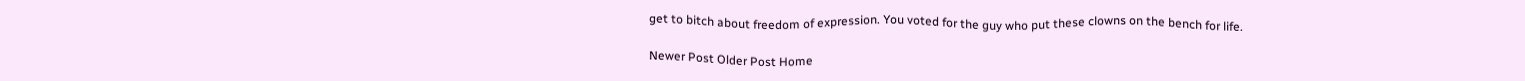get to bitch about freedom of expression. You voted for the guy who put these clowns on the bench for life.

Newer Post Older Post Home